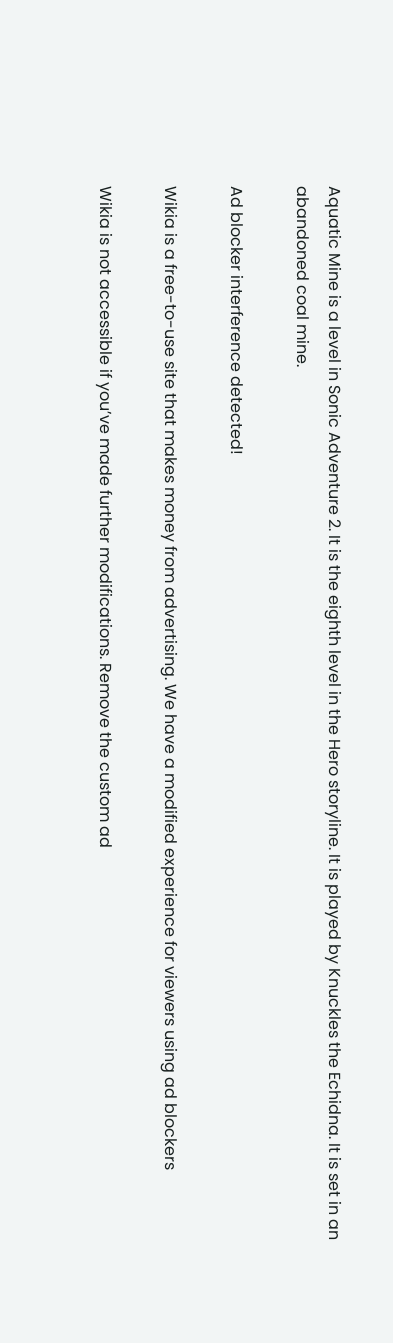Aquatic Mine is a level in Sonic Adventure 2. It is the eighth level in the Hero storyline. It is played by Knuckles the Echidna. It is set in an abandoned coal mine.

Ad blocker interference detected!

Wikia is a free-to-use site that makes money from advertising. We have a modified experience for viewers using ad blockers

Wikia is not accessible if you’ve made further modifications. Remove the custom ad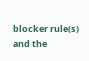blocker rule(s) and the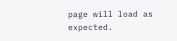page will load as expected.